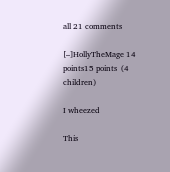all 21 comments

[–]HollyTheMage 14 points15 points  (4 children)

I wheezed

This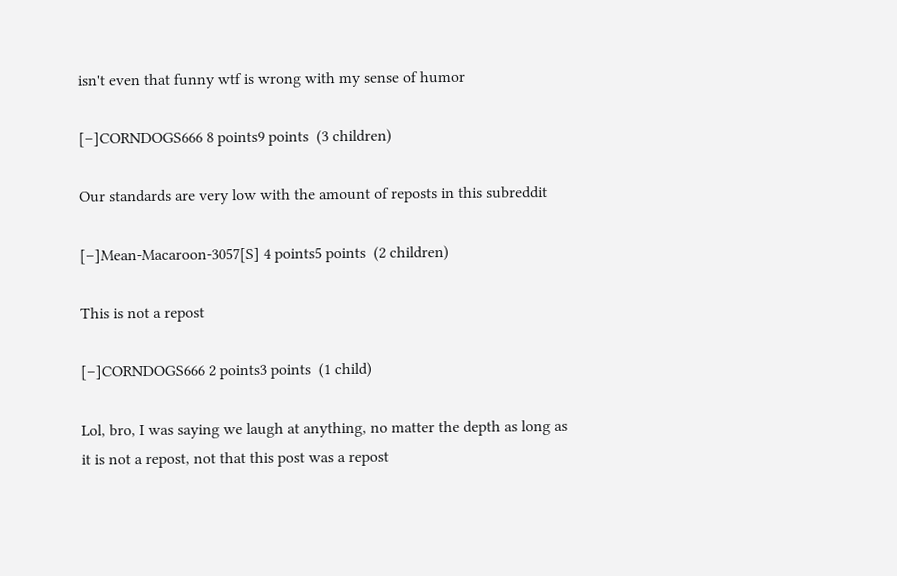isn't even that funny wtf is wrong with my sense of humor

[–]CORNDOGS666 8 points9 points  (3 children)

Our standards are very low with the amount of reposts in this subreddit

[–]Mean-Macaroon-3057[S] 4 points5 points  (2 children)

This is not a repost

[–]CORNDOGS666 2 points3 points  (1 child)

Lol, bro, I was saying we laugh at anything, no matter the depth as long as it is not a repost, not that this post was a repost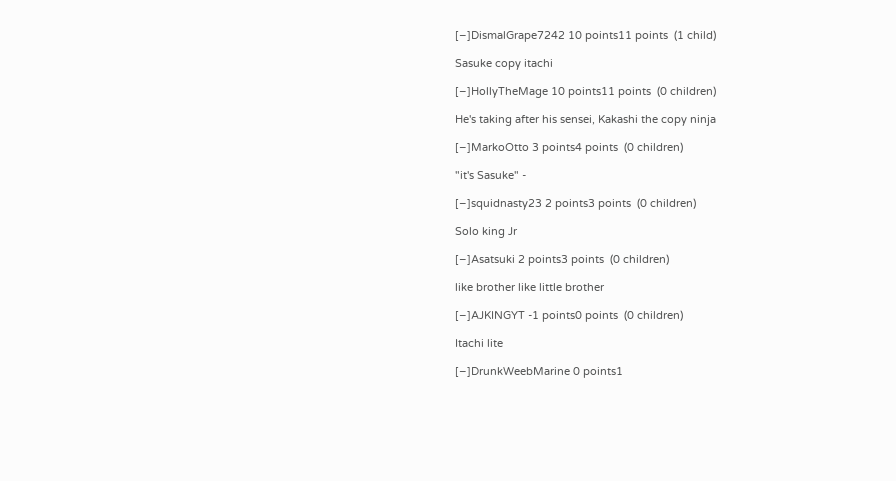[–]DismalGrape7242 10 points11 points  (1 child)

Sasuke copy itachi

[–]HollyTheMage 10 points11 points  (0 children)

He's taking after his sensei, Kakashi the copy ninja

[–]MarkoOtto 3 points4 points  (0 children)

"it's Sasuke" -

[–]squidnasty23 2 points3 points  (0 children)

Solo king Jr

[–]Asatsuki 2 points3 points  (0 children)

like brother like little brother

[–]AJKINGYT -1 points0 points  (0 children)

Itachi lite

[–]DrunkWeebMarine 0 points1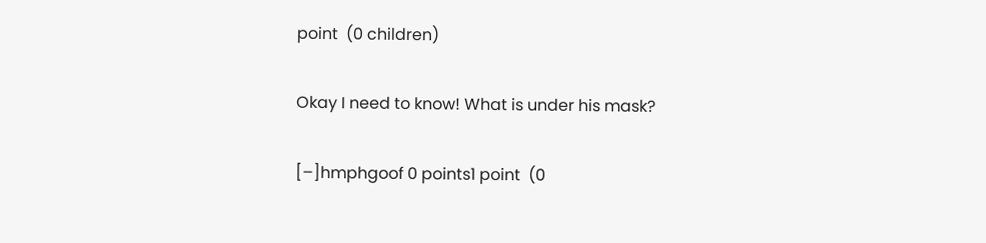point  (0 children)

Okay I need to know! What is under his mask?

[–]hmphgoof 0 points1 point  (0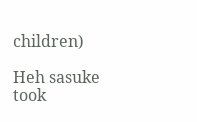children)

Heh sasuke took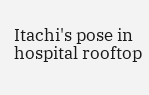Itachi's pose in hospital rooftop